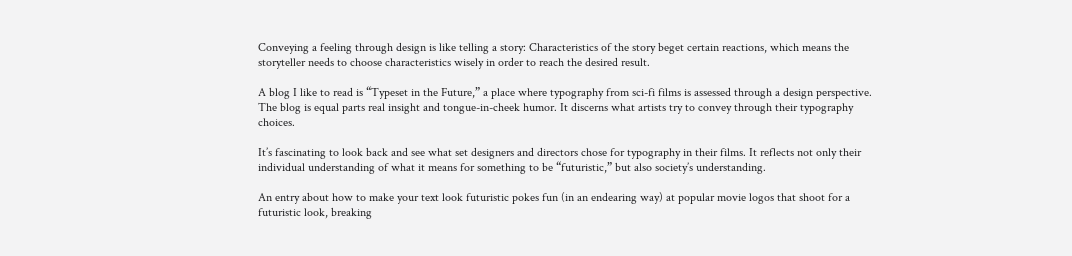Conveying a feeling through design is like telling a story: Characteristics of the story beget certain reactions, which means the storyteller needs to choose characteristics wisely in order to reach the desired result.

A blog I like to read is “Typeset in the Future,” a place where typography from sci-fi films is assessed through a design perspective. The blog is equal parts real insight and tongue-in-cheek humor. It discerns what artists try to convey through their typography choices.

It’s fascinating to look back and see what set designers and directors chose for typography in their films. It reflects not only their individual understanding of what it means for something to be “futuristic,” but also society’s understanding.

An entry about how to make your text look futuristic pokes fun (in an endearing way) at popular movie logos that shoot for a futuristic look, breaking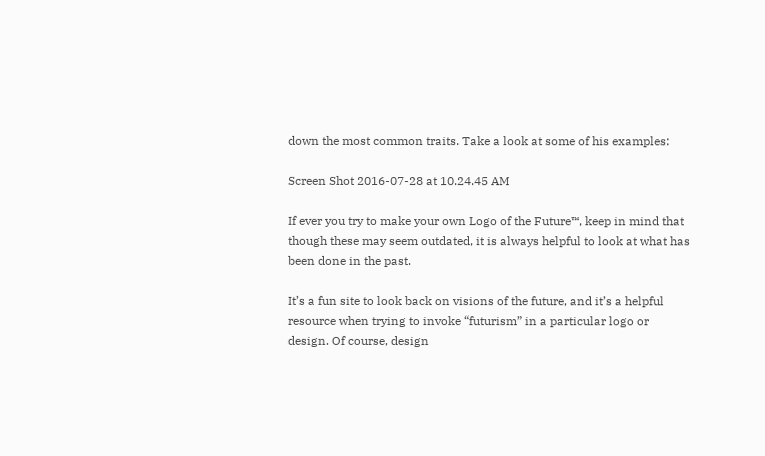down the most common traits. Take a look at some of his examples:

Screen Shot 2016-07-28 at 10.24.45 AM

If ever you try to make your own Logo of the Future™, keep in mind that though these may seem outdated, it is always helpful to look at what has been done in the past.

It’s a fun site to look back on visions of the future, and it’s a helpful resource when trying to invoke “futurism” in a particular logo or design. Of course, design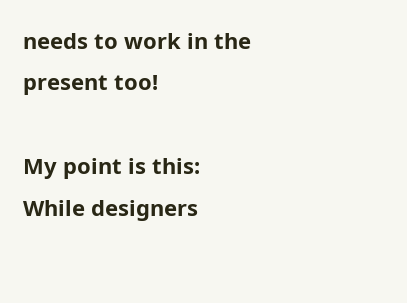needs to work in the present too!

My point is this: While designers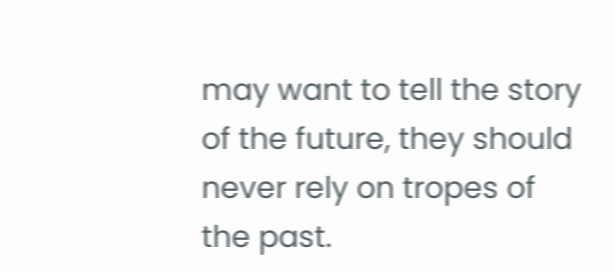may want to tell the story of the future, they should never rely on tropes of the past.